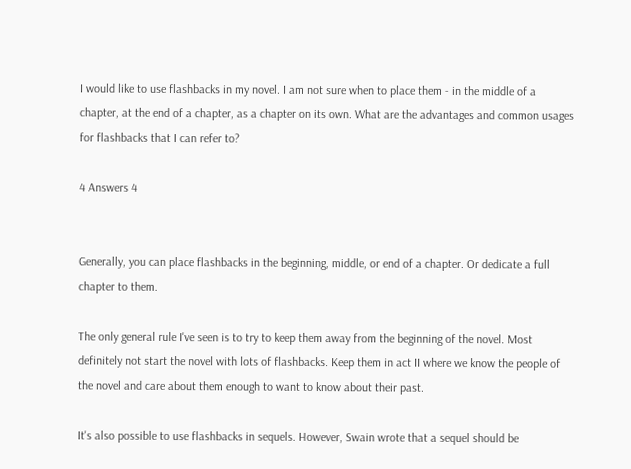I would like to use flashbacks in my novel. I am not sure when to place them - in the middle of a chapter, at the end of a chapter, as a chapter on its own. What are the advantages and common usages for flashbacks that I can refer to?

4 Answers 4


Generally, you can place flashbacks in the beginning, middle, or end of a chapter. Or dedicate a full chapter to them.

The only general rule I've seen is to try to keep them away from the beginning of the novel. Most definitely not start the novel with lots of flashbacks. Keep them in act II where we know the people of the novel and care about them enough to want to know about their past.

It's also possible to use flashbacks in sequels. However, Swain wrote that a sequel should be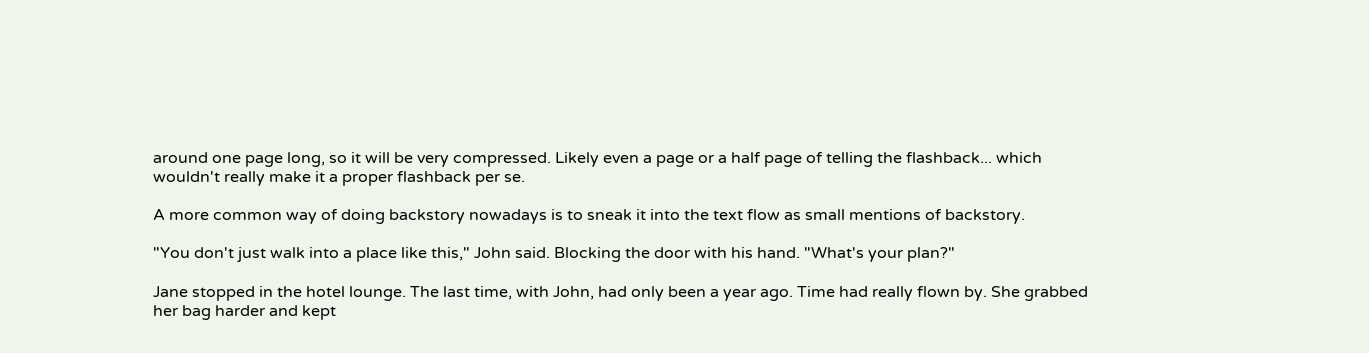around one page long, so it will be very compressed. Likely even a page or a half page of telling the flashback... which wouldn't really make it a proper flashback per se.

A more common way of doing backstory nowadays is to sneak it into the text flow as small mentions of backstory.

"You don't just walk into a place like this," John said. Blocking the door with his hand. "What's your plan?"

Jane stopped in the hotel lounge. The last time, with John, had only been a year ago. Time had really flown by. She grabbed her bag harder and kept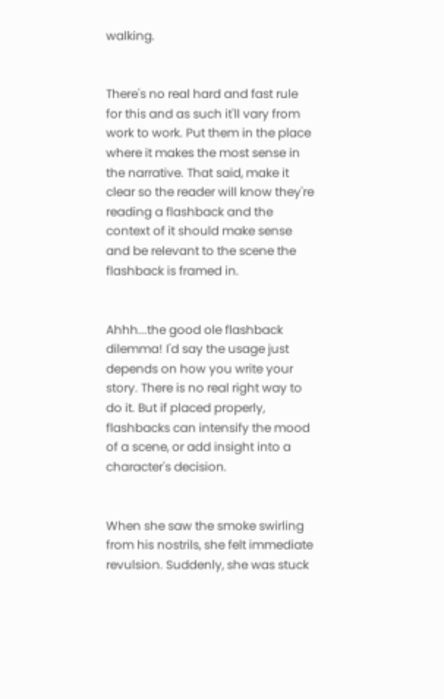walking.


There's no real hard and fast rule for this and as such it'll vary from work to work. Put them in the place where it makes the most sense in the narrative. That said, make it clear so the reader will know they're reading a flashback and the context of it should make sense and be relevant to the scene the flashback is framed in.


Ahhh...the good ole flashback dilemma! I'd say the usage just depends on how you write your story. There is no real right way to do it. But if placed properly, flashbacks can intensify the mood of a scene, or add insight into a character's decision.


When she saw the smoke swirling from his nostrils, she felt immediate revulsion. Suddenly, she was stuck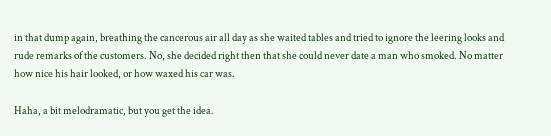in that dump again, breathing the cancerous air all day as she waited tables and tried to ignore the leering looks and rude remarks of the customers. No, she decided right then that she could never date a man who smoked. No matter how nice his hair looked, or how waxed his car was.

Haha, a bit melodramatic, but you get the idea.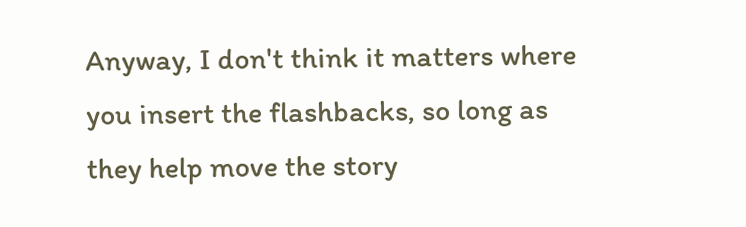Anyway, I don't think it matters where you insert the flashbacks, so long as they help move the story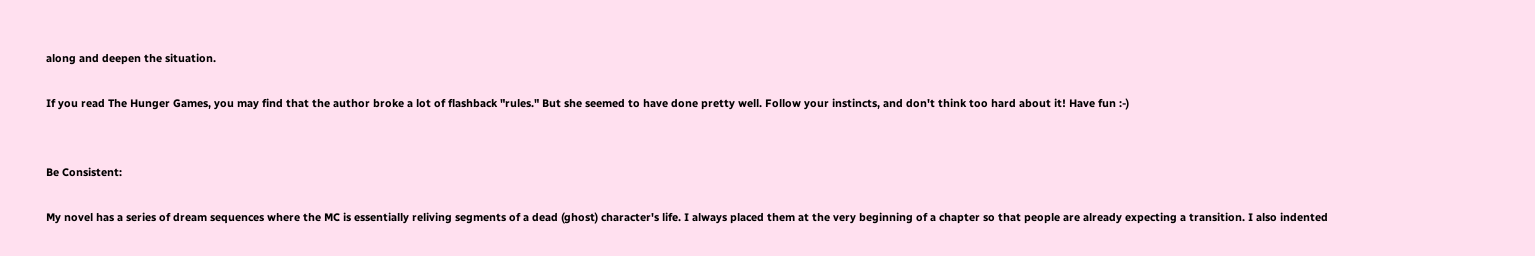along and deepen the situation.

If you read The Hunger Games, you may find that the author broke a lot of flashback "rules." But she seemed to have done pretty well. Follow your instincts, and don't think too hard about it! Have fun :-)


Be Consistent:

My novel has a series of dream sequences where the MC is essentially reliving segments of a dead (ghost) character's life. I always placed them at the very beginning of a chapter so that people are already expecting a transition. I also indented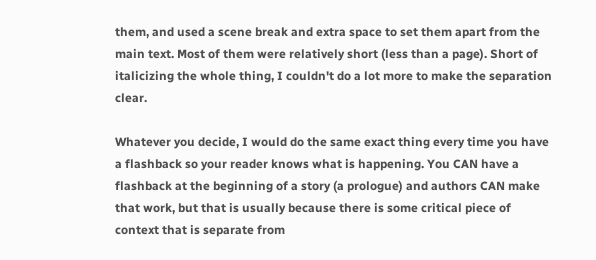them, and used a scene break and extra space to set them apart from the main text. Most of them were relatively short (less than a page). Short of italicizing the whole thing, I couldn't do a lot more to make the separation clear.

Whatever you decide, I would do the same exact thing every time you have a flashback so your reader knows what is happening. You CAN have a flashback at the beginning of a story (a prologue) and authors CAN make that work, but that is usually because there is some critical piece of context that is separate from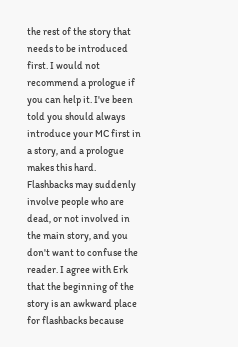the rest of the story that needs to be introduced first. I would not recommend a prologue if you can help it. I've been told you should always introduce your MC first in a story, and a prologue makes this hard. Flashbacks may suddenly involve people who are dead, or not involved in the main story, and you don't want to confuse the reader. I agree with Erk that the beginning of the story is an awkward place for flashbacks because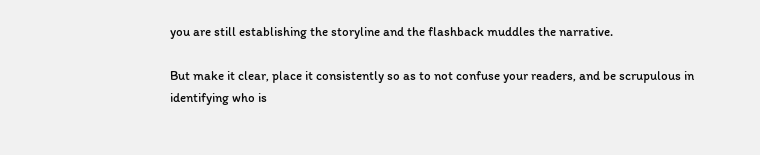you are still establishing the storyline and the flashback muddles the narrative.

But make it clear, place it consistently so as to not confuse your readers, and be scrupulous in identifying who is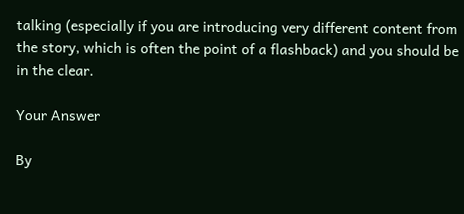talking (especially if you are introducing very different content from the story, which is often the point of a flashback) and you should be in the clear.

Your Answer

By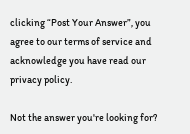clicking “Post Your Answer”, you agree to our terms of service and acknowledge you have read our privacy policy.

Not the answer you're looking for?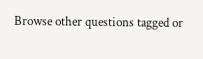Browse other questions tagged or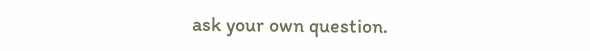ask your own question.